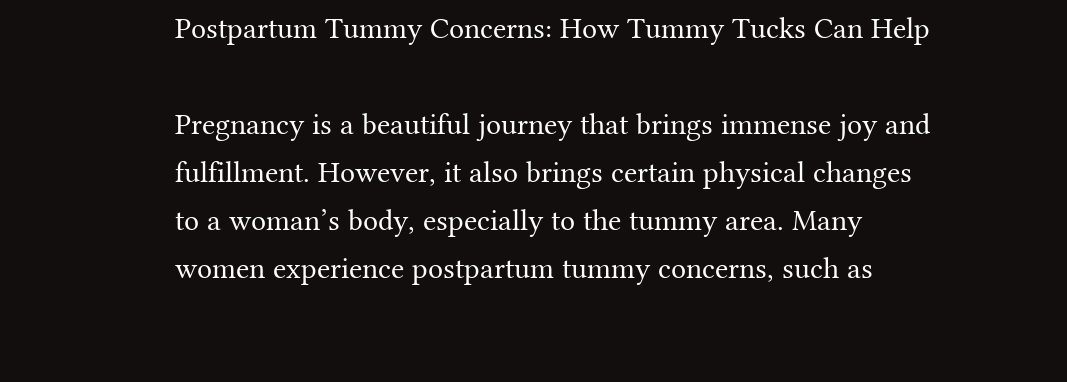Postpartum Tummy Concerns: How Tummy Tucks Can Help

Pregnancy is a beautiful journey that brings immense joy and fulfillment. However, it also brings certain physical changes to a woman’s body, especially to the tummy area. Many women experience postpartum tummy concerns, such as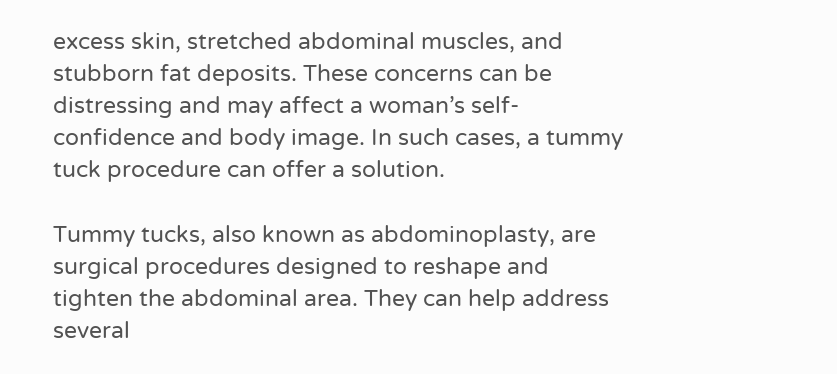excess skin, stretched abdominal muscles, and stubborn fat deposits. These concerns can be distressing and may affect a woman’s self-confidence and body image. In such cases, a tummy tuck procedure can offer a solution.

Tummy tucks, also known as abdominoplasty, are surgical procedures designed to reshape and tighten the abdominal area. They can help address several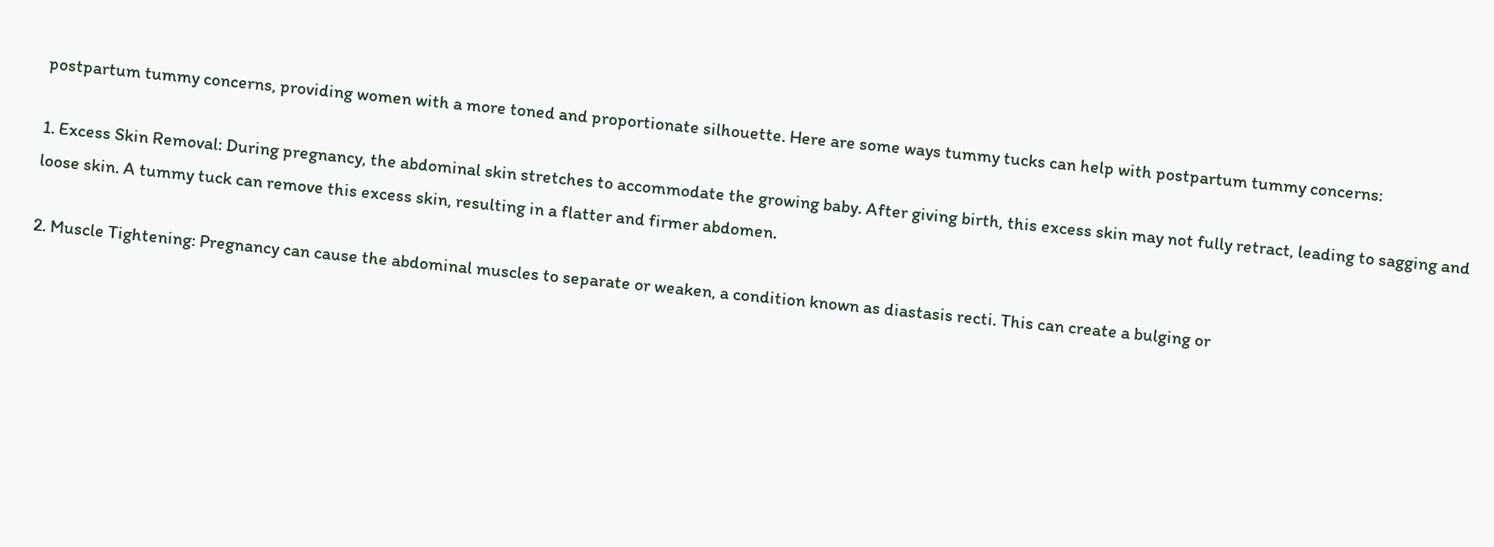postpartum tummy concerns, providing women with a more toned and proportionate silhouette. Here are some ways tummy tucks can help with postpartum tummy concerns:

1. Excess Skin Removal: During pregnancy, the abdominal skin stretches to accommodate the growing baby. After giving birth, this excess skin may not fully retract, leading to sagging and loose skin. A tummy tuck can remove this excess skin, resulting in a flatter and firmer abdomen.

2. Muscle Tightening: Pregnancy can cause the abdominal muscles to separate or weaken, a condition known as diastasis recti. This can create a bulging or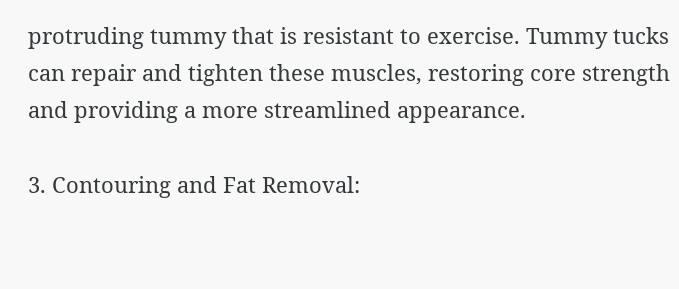protruding tummy that is resistant to exercise. Tummy tucks can repair and tighten these muscles, restoring core strength and providing a more streamlined appearance.

3. Contouring and Fat Removal: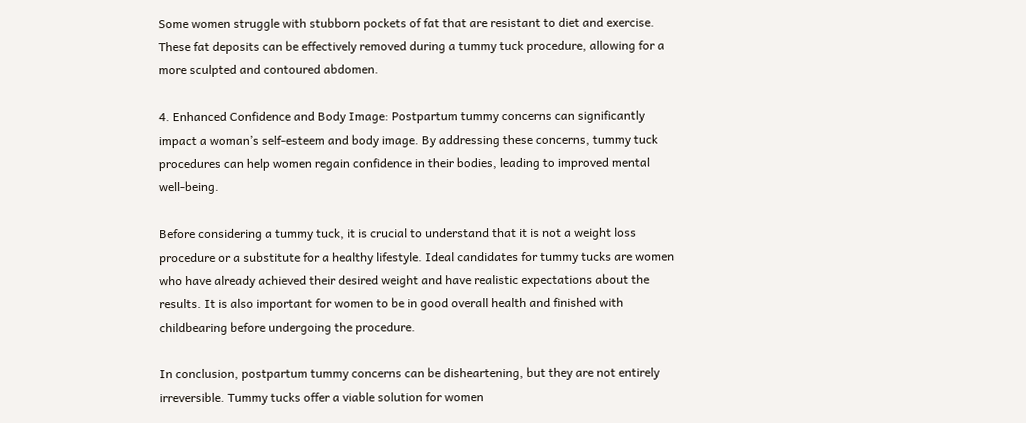Some women struggle with stubborn pockets of fat that are resistant to diet and exercise. These fat deposits can be effectively removed during a tummy tuck procedure, allowing for a more sculpted and contoured abdomen.

4. Enhanced Confidence and Body Image: Postpartum tummy concerns can significantly impact a woman’s self-esteem and body image. By addressing these concerns, tummy tuck procedures can help women regain confidence in their bodies, leading to improved mental well-being.

Before considering a tummy tuck, it is crucial to understand that it is not a weight loss procedure or a substitute for a healthy lifestyle. Ideal candidates for tummy tucks are women who have already achieved their desired weight and have realistic expectations about the results. It is also important for women to be in good overall health and finished with childbearing before undergoing the procedure.

In conclusion, postpartum tummy concerns can be disheartening, but they are not entirely irreversible. Tummy tucks offer a viable solution for women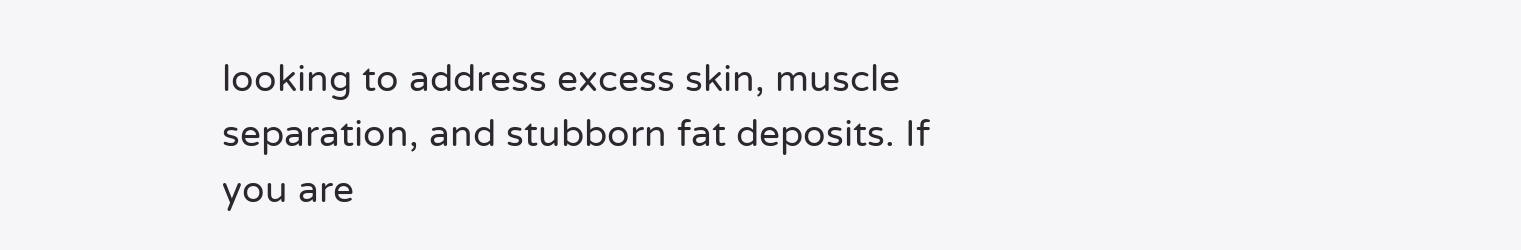looking to address excess skin, muscle separation, and stubborn fat deposits. If you are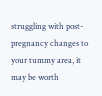struggling with post-pregnancy changes to your tummy area, it may be worth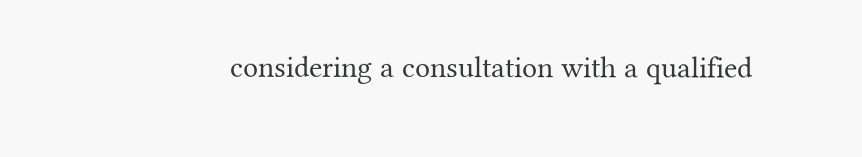considering a consultation with a qualified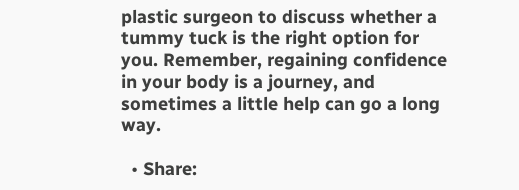plastic surgeon to discuss whether a tummy tuck is the right option for you. Remember, regaining confidence in your body is a journey, and sometimes a little help can go a long way.

  • Share: